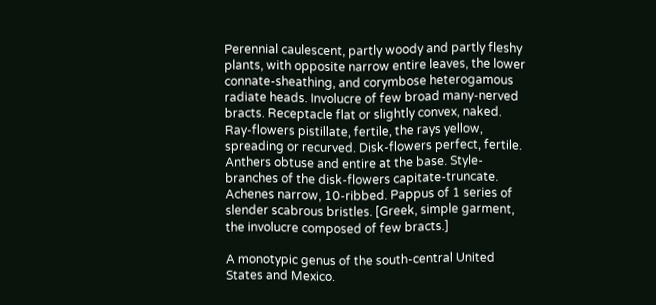Perennial caulescent, partly woody and partly fleshy plants, with opposite narrow entire leaves, the lower connate-sheathing, and corymbose heterogamous radiate heads. Involucre of few broad many-nerved bracts. Receptacle flat or slightly convex, naked. Ray-flowers pistillate, fertile, the rays yellow, spreading or recurved. Disk-flowers perfect, fertile. Anthers obtuse and entire at the base. Style-branches of the disk-flowers capitate-truncate. Achenes narrow, 10-ribbed. Pappus of 1 series of slender scabrous bristles. [Greek, simple garment, the involucre composed of few bracts.]

A monotypic genus of the south-central United States and Mexico.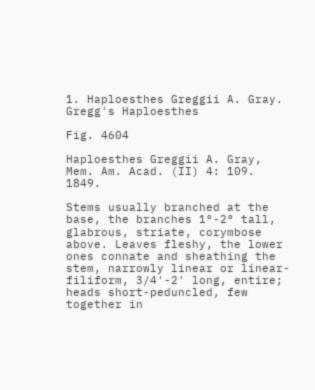1. Haploesthes Greggii A. Gray. Gregg's Haploesthes

Fig. 4604

Haploesthes Greggii A. Gray, Mem. Am. Acad. (II) 4: 109. 1849.

Stems usually branched at the base, the branches 1°-2° tall, glabrous, striate, corymbose above. Leaves fleshy, the lower ones connate and sheathing the stem, narrowly linear or linear-filiform, 3/4'-2' long, entire; heads short-peduncled, few together in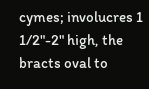cymes; involucres 1 1/2"-2" high, the bracts oval to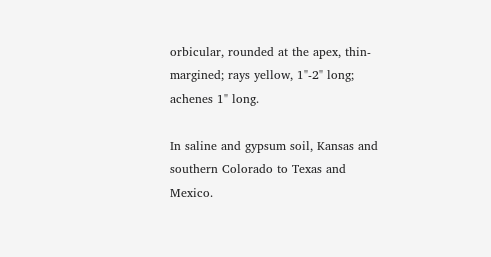orbicular, rounded at the apex, thin-margined; rays yellow, 1"-2" long; achenes 1" long.

In saline and gypsum soil, Kansas and southern Colorado to Texas and Mexico.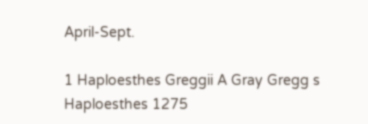April-Sept.

1 Haploesthes Greggii A Gray Gregg s Haploesthes 1275